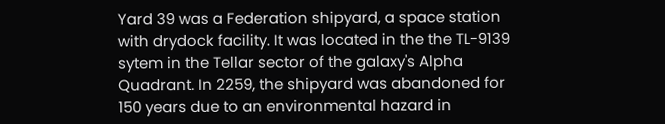Yard 39 was a Federation shipyard, a space station with drydock facility. It was located in the the TL-9139 sytem in the Tellar sector of the galaxy's Alpha Quadrant. In 2259, the shipyard was abandoned for 150 years due to an environmental hazard in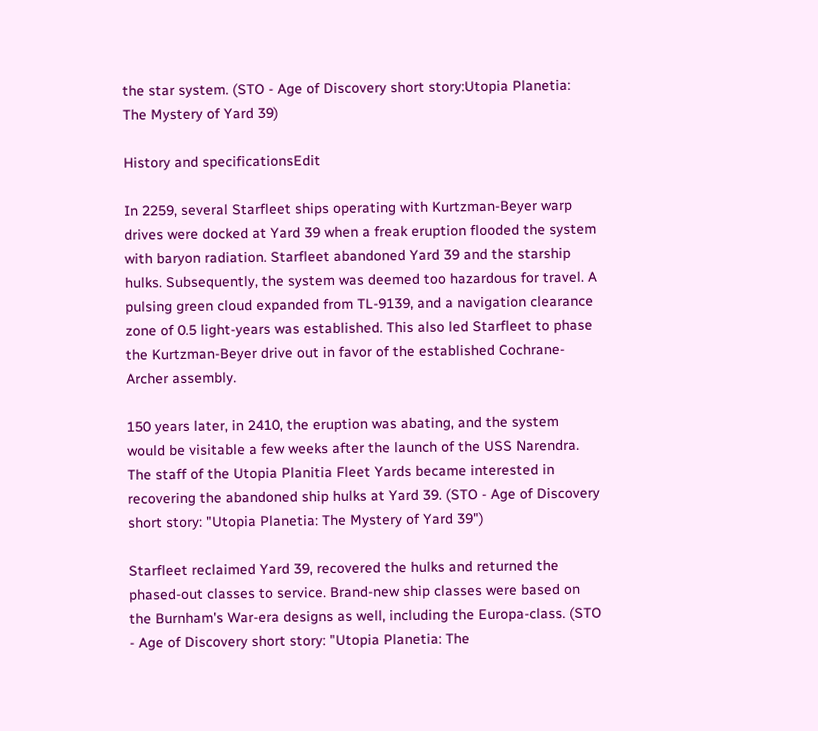the star system. (STO - Age of Discovery short story:Utopia Planetia: The Mystery of Yard 39)

History and specificationsEdit

In 2259, several Starfleet ships operating with Kurtzman-Beyer warp drives were docked at Yard 39 when a freak eruption flooded the system with baryon radiation. Starfleet abandoned Yard 39 and the starship hulks. Subsequently, the system was deemed too hazardous for travel. A pulsing green cloud expanded from TL-9139, and a navigation clearance zone of 0.5 light-years was established. This also led Starfleet to phase the Kurtzman-Beyer drive out in favor of the established Cochrane-Archer assembly.

150 years later, in 2410, the eruption was abating, and the system would be visitable a few weeks after the launch of the USS Narendra. The staff of the Utopia Planitia Fleet Yards became interested in recovering the abandoned ship hulks at Yard 39. (STO - Age of Discovery short story: "Utopia Planetia: The Mystery of Yard 39")

Starfleet reclaimed Yard 39, recovered the hulks and returned the phased-out classes to service. Brand-new ship classes were based on the Burnham's War-era designs as well, including the Europa-class. (STO - Age of Discovery short story: "Utopia Planetia: The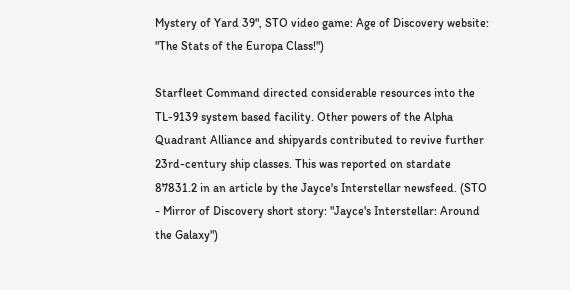Mystery of Yard 39", STO video game: Age of Discovery website: "The Stats of the Europa Class!")

Starfleet Command directed considerable resources into the TL-9139 system based facility. Other powers of the Alpha Quadrant Alliance and shipyards contributed to revive further 23rd-century ship classes. This was reported on stardate 87831.2 in an article by the Jayce's Interstellar newsfeed. (STO - Mirror of Discovery short story: "Jayce's Interstellar: Around the Galaxy")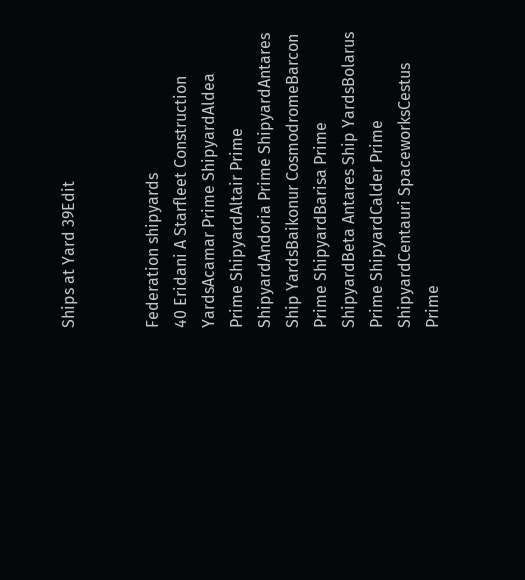Ships at Yard 39Edit


Federation shipyards
40 Eridani A Starfleet Construction YardsAcamar Prime ShipyardAldea Prime ShipyardAltair Prime ShipyardAndoria Prime ShipyardAntares Ship YardsBaikonur CosmodromeBarcon Prime ShipyardBarisa Prime ShipyardBeta Antares Ship YardsBolarus Prime ShipyardCalder Prime ShipyardCentauri SpaceworksCestus Prime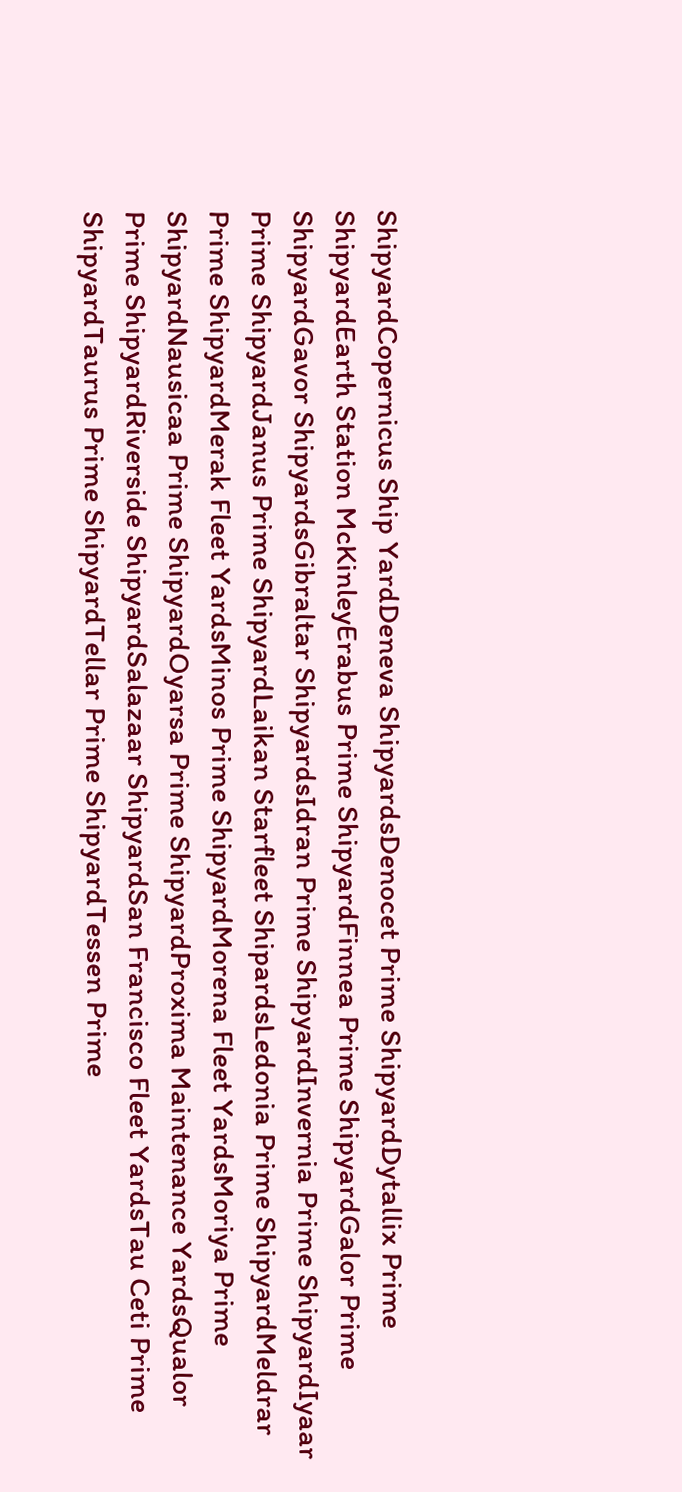ShipyardCopernicus Ship YardDeneva ShipyardsDenocet Prime ShipyardDytallix Prime ShipyardEarth Station McKinleyErabus Prime ShipyardFinnea Prime ShipyardGalor Prime ShipyardGavor ShipyardsGibraltar ShipyardsIdran Prime ShipyardInvernia Prime ShipyardIyaar Prime ShipyardJanus Prime ShipyardLaikan Starfleet ShipardsLedonia Prime ShipyardMeldrar Prime ShipyardMerak Fleet YardsMinos Prime ShipyardMorena Fleet YardsMoriya Prime ShipyardNausicaa Prime ShipyardOyarsa Prime ShipyardProxima Maintenance YardsQualor Prime ShipyardRiverside ShipyardSalazaar ShipyardSan Francisco Fleet YardsTau Ceti Prime ShipyardTaurus Prime ShipyardTellar Prime ShipyardTessen Prime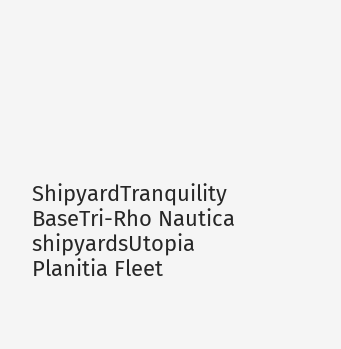ShipyardTranquility BaseTri-Rho Nautica shipyardsUtopia Planitia Fleet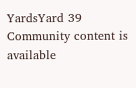YardsYard 39
Community content is available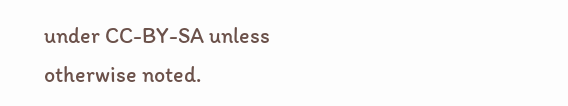under CC-BY-SA unless otherwise noted.